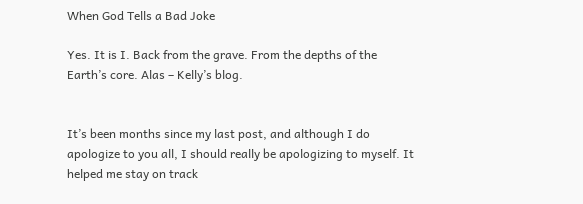When God Tells a Bad Joke

Yes. It is I. Back from the grave. From the depths of the Earth’s core. Alas – Kelly’s blog.


It’s been months since my last post, and although I do apologize to you all, I should really be apologizing to myself. It helped me stay on track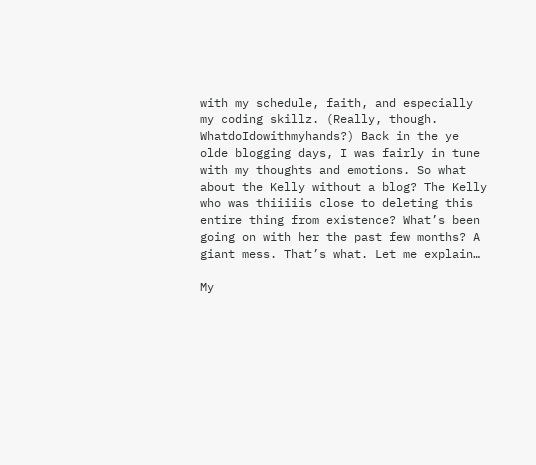with my schedule, faith, and especially my coding skillz. (Really, though. WhatdoIdowithmyhands?) Back in the ye olde blogging days, I was fairly in tune with my thoughts and emotions. So what about the Kelly without a blog? The Kelly who was thiiiiis close to deleting this entire thing from existence? What’s been going on with her the past few months? A giant mess. That’s what. Let me explain…

My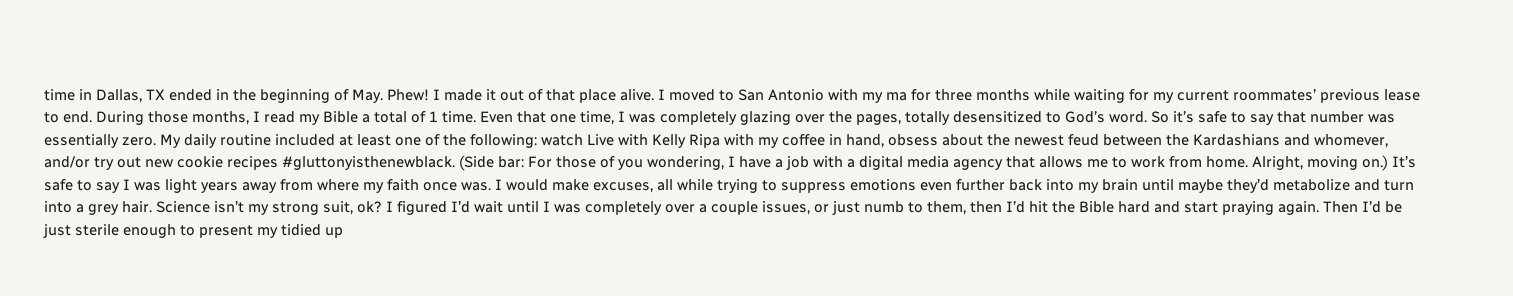time in Dallas, TX ended in the beginning of May. Phew! I made it out of that place alive. I moved to San Antonio with my ma for three months while waiting for my current roommates’ previous lease to end. During those months, I read my Bible a total of 1 time. Even that one time, I was completely glazing over the pages, totally desensitized to God’s word. So it’s safe to say that number was essentially zero. My daily routine included at least one of the following: watch Live with Kelly Ripa with my coffee in hand, obsess about the newest feud between the Kardashians and whomever, and/or try out new cookie recipes #gluttonyisthenewblack. (Side bar: For those of you wondering, I have a job with a digital media agency that allows me to work from home. Alright, moving on.) It’s safe to say I was light years away from where my faith once was. I would make excuses, all while trying to suppress emotions even further back into my brain until maybe they’d metabolize and turn into a grey hair. Science isn’t my strong suit, ok? I figured I’d wait until I was completely over a couple issues, or just numb to them, then I’d hit the Bible hard and start praying again. Then I’d be just sterile enough to present my tidied up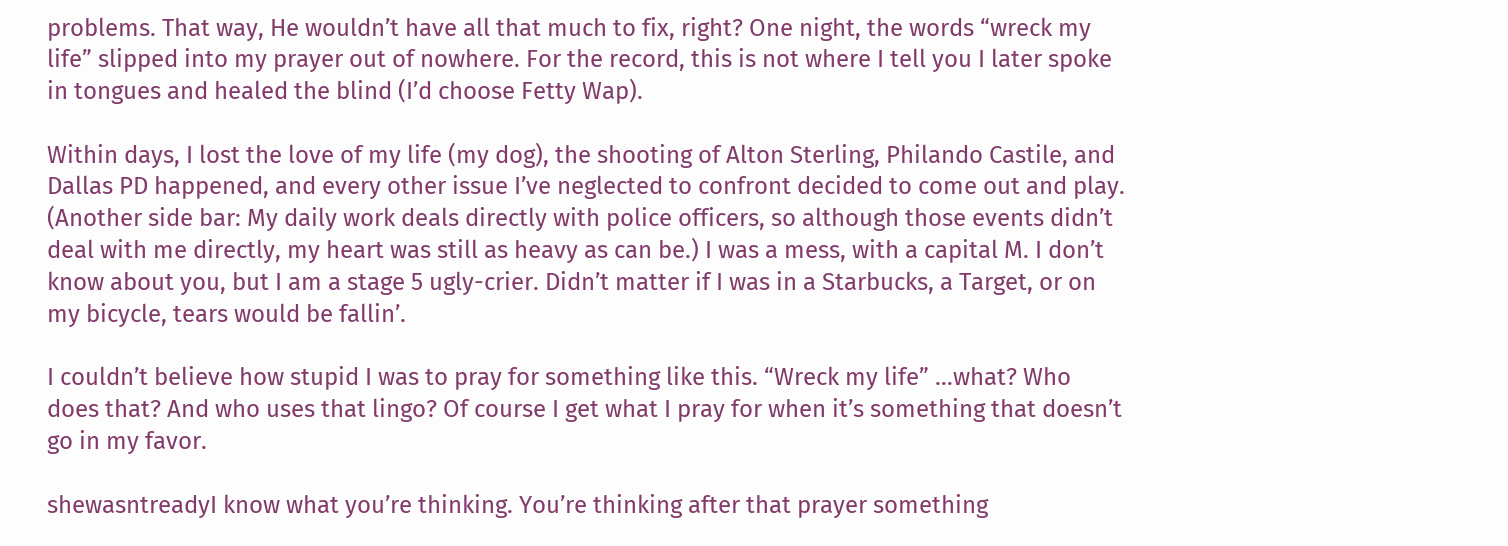problems. That way, He wouldn’t have all that much to fix, right? One night, the words “wreck my life” slipped into my prayer out of nowhere. For the record, this is not where I tell you I later spoke in tongues and healed the blind (I’d choose Fetty Wap).

Within days, I lost the love of my life (my dog), the shooting of Alton Sterling, Philando Castile, and Dallas PD happened, and every other issue I’ve neglected to confront decided to come out and play. (Another side bar: My daily work deals directly with police officers, so although those events didn’t deal with me directly, my heart was still as heavy as can be.) I was a mess, with a capital M. I don’t know about you, but I am a stage 5 ugly-crier. Didn’t matter if I was in a Starbucks, a Target, or on my bicycle, tears would be fallin’.

I couldn’t believe how stupid I was to pray for something like this. “Wreck my life” …what? Who does that? And who uses that lingo? Of course I get what I pray for when it’s something that doesn’t go in my favor.

shewasntreadyI know what you’re thinking. You’re thinking after that prayer something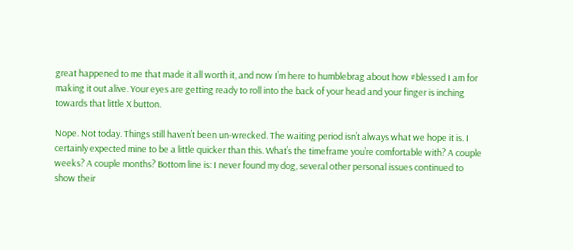great happened to me that made it all worth it, and now I’m here to humblebrag about how #blessed I am for making it out alive. Your eyes are getting ready to roll into the back of your head and your finger is inching towards that little X button.

Nope. Not today. Things still haven’t been un-wrecked. The waiting period isn’t always what we hope it is. I certainly expected mine to be a little quicker than this. What’s the timeframe you’re comfortable with? A couple weeks? A couple months? Bottom line is: I never found my dog, several other personal issues continued to show their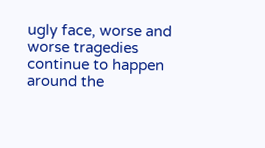ugly face, worse and worse tragedies continue to happen around the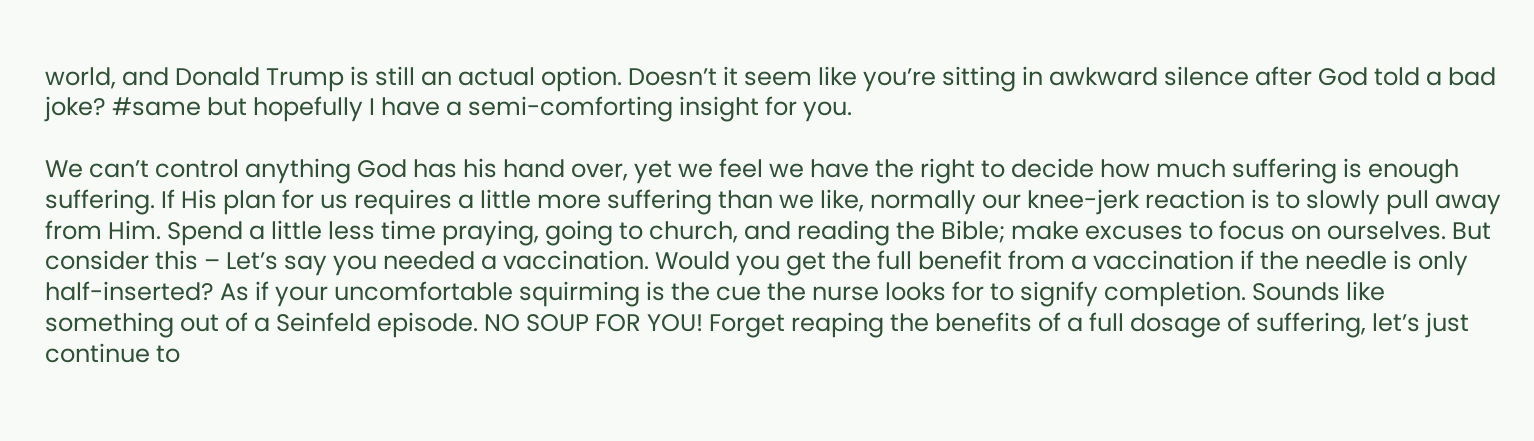world, and Donald Trump is still an actual option. Doesn’t it seem like you’re sitting in awkward silence after God told a bad joke? #same but hopefully I have a semi-comforting insight for you.

We can’t control anything God has his hand over, yet we feel we have the right to decide how much suffering is enough suffering. If His plan for us requires a little more suffering than we like, normally our knee-jerk reaction is to slowly pull away from Him. Spend a little less time praying, going to church, and reading the Bible; make excuses to focus on ourselves. But consider this – Let’s say you needed a vaccination. Would you get the full benefit from a vaccination if the needle is only half-inserted? As if your uncomfortable squirming is the cue the nurse looks for to signify completion. Sounds like something out of a Seinfeld episode. NO SOUP FOR YOU! Forget reaping the benefits of a full dosage of suffering, let’s just continue to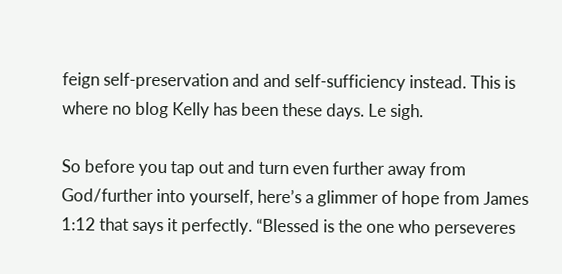feign self-preservation and and self-sufficiency instead. This is where no blog Kelly has been these days. Le sigh.

So before you tap out and turn even further away from God/further into yourself, here’s a glimmer of hope from James 1:12 that says it perfectly. “Blessed is the one who perseveres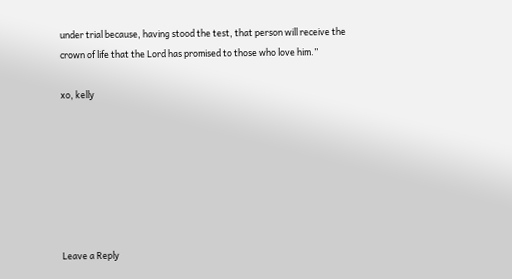under trial because, having stood the test, that person will receive the crown of life that the Lord has promised to those who love him.”

xo, kelly







Leave a Reply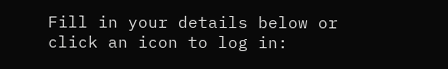Fill in your details below or click an icon to log in: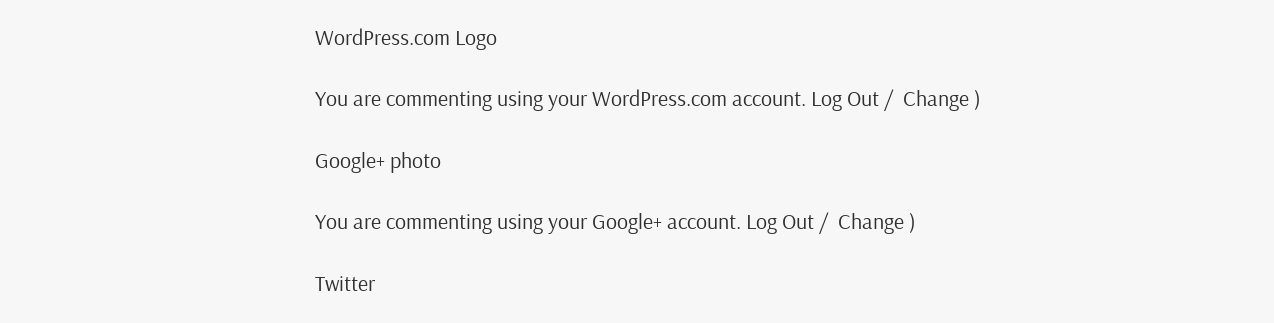WordPress.com Logo

You are commenting using your WordPress.com account. Log Out /  Change )

Google+ photo

You are commenting using your Google+ account. Log Out /  Change )

Twitter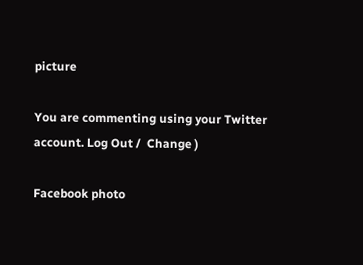picture

You are commenting using your Twitter account. Log Out /  Change )

Facebook photo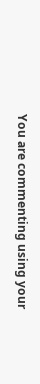You are commenting using your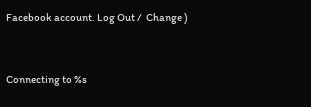Facebook account. Log Out /  Change )


Connecting to %s